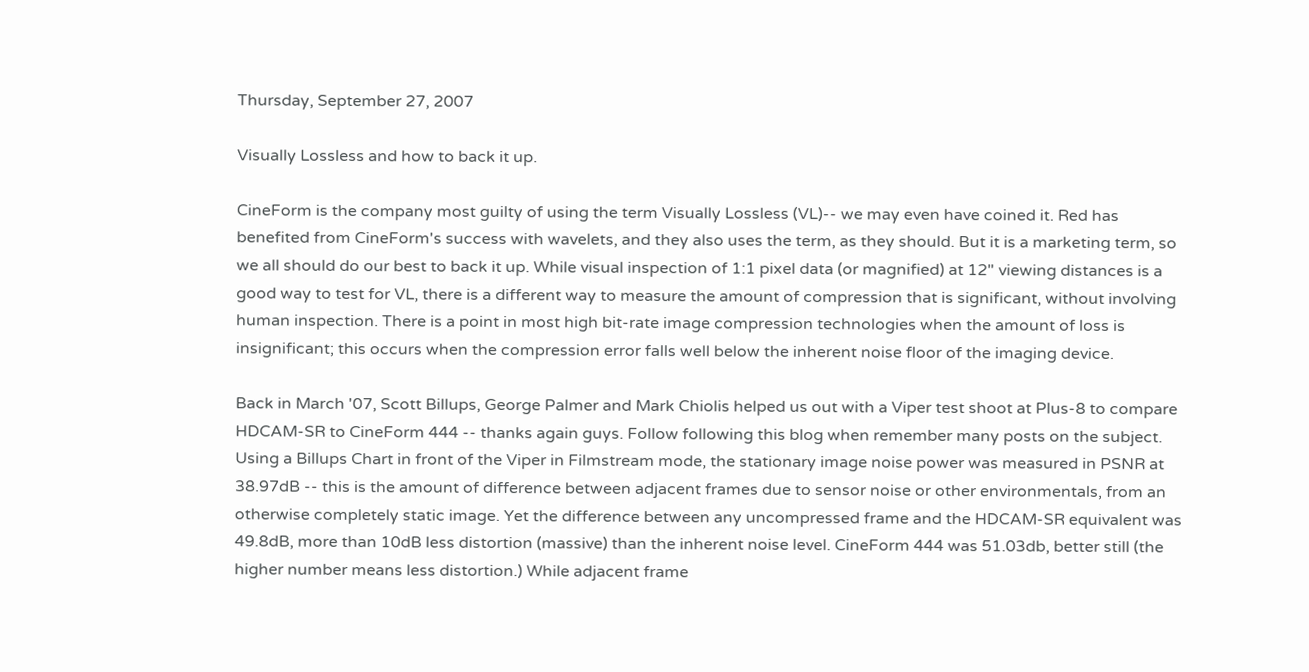Thursday, September 27, 2007

Visually Lossless and how to back it up.

CineForm is the company most guilty of using the term Visually Lossless (VL)-- we may even have coined it. Red has benefited from CineForm's success with wavelets, and they also uses the term, as they should. But it is a marketing term, so we all should do our best to back it up. While visual inspection of 1:1 pixel data (or magnified) at 12" viewing distances is a good way to test for VL, there is a different way to measure the amount of compression that is significant, without involving human inspection. There is a point in most high bit-rate image compression technologies when the amount of loss is insignificant; this occurs when the compression error falls well below the inherent noise floor of the imaging device.

Back in March '07, Scott Billups, George Palmer and Mark Chiolis helped us out with a Viper test shoot at Plus-8 to compare HDCAM-SR to CineForm 444 -- thanks again guys. Follow following this blog when remember many posts on the subject. Using a Billups Chart in front of the Viper in Filmstream mode, the stationary image noise power was measured in PSNR at 38.97dB -- this is the amount of difference between adjacent frames due to sensor noise or other environmentals, from an otherwise completely static image. Yet the difference between any uncompressed frame and the HDCAM-SR equivalent was 49.8dB, more than 10dB less distortion (massive) than the inherent noise level. CineForm 444 was 51.03db, better still (the higher number means less distortion.) While adjacent frame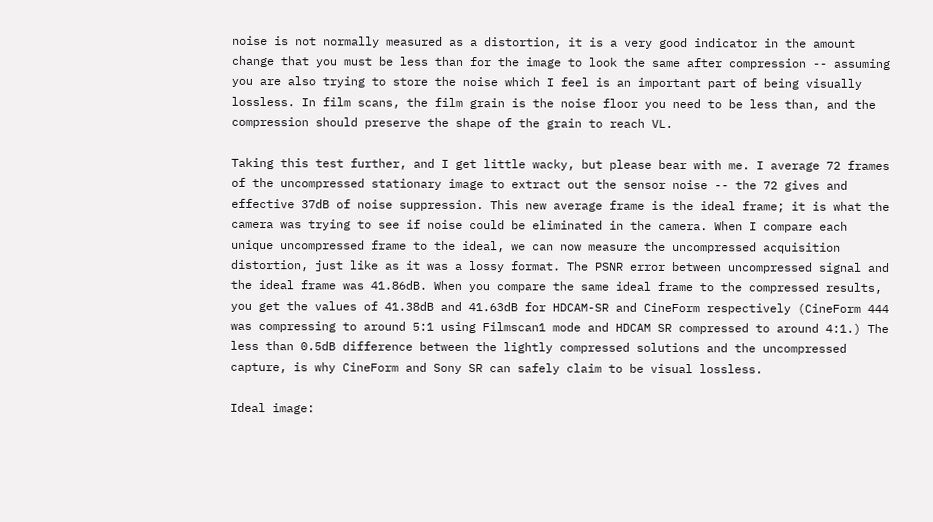noise is not normally measured as a distortion, it is a very good indicator in the amount change that you must be less than for the image to look the same after compression -- assuming you are also trying to store the noise which I feel is an important part of being visually lossless. In film scans, the film grain is the noise floor you need to be less than, and the compression should preserve the shape of the grain to reach VL.

Taking this test further, and I get little wacky, but please bear with me. I average 72 frames of the uncompressed stationary image to extract out the sensor noise -- the 72 gives and effective 37dB of noise suppression. This new average frame is the ideal frame; it is what the camera was trying to see if noise could be eliminated in the camera. When I compare each unique uncompressed frame to the ideal, we can now measure the uncompressed acquisition distortion, just like as it was a lossy format. The PSNR error between uncompressed signal and the ideal frame was 41.86dB. When you compare the same ideal frame to the compressed results, you get the values of 41.38dB and 41.63dB for HDCAM-SR and CineForm respectively (CineForm 444 was compressing to around 5:1 using Filmscan1 mode and HDCAM SR compressed to around 4:1.) The less than 0.5dB difference between the lightly compressed solutions and the uncompressed capture, is why CineForm and Sony SR can safely claim to be visual lossless.

Ideal image: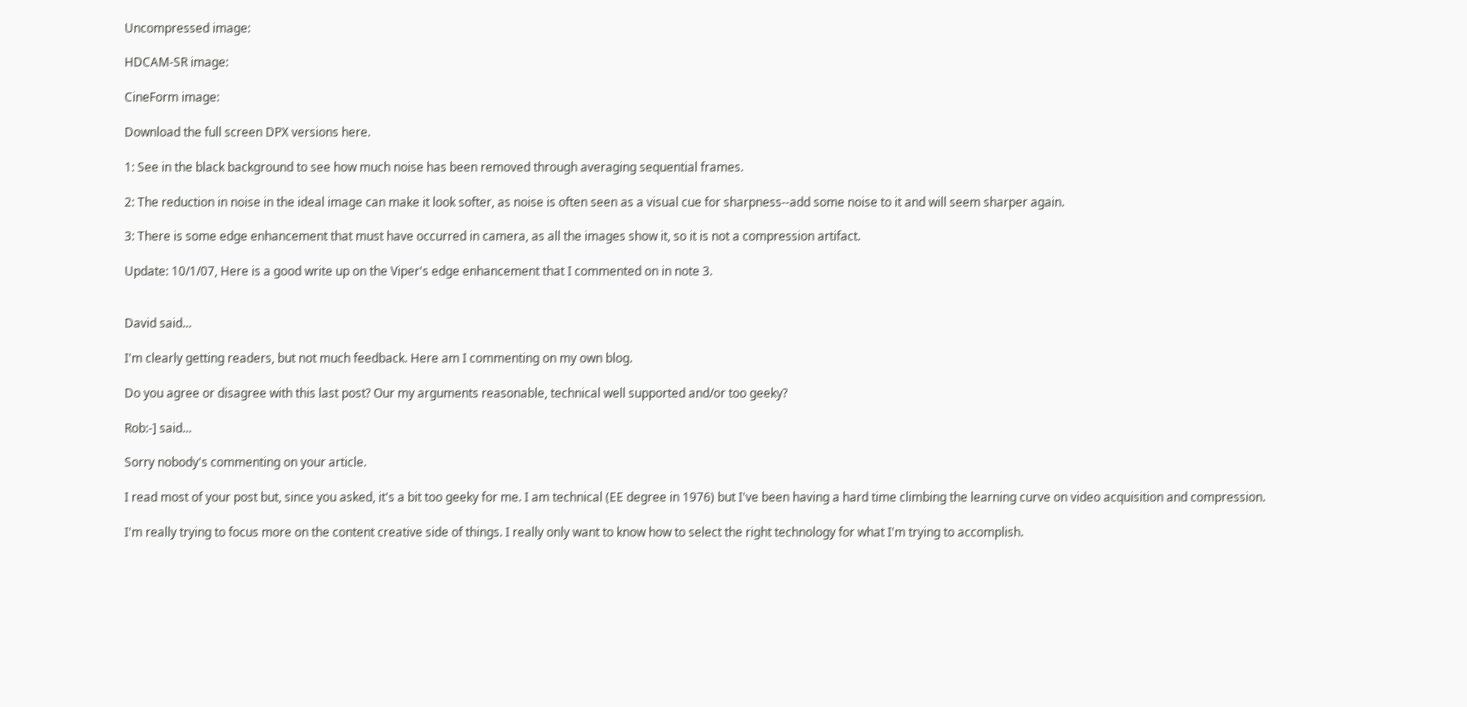Uncompressed image:

HDCAM-SR image:

CineForm image:

Download the full screen DPX versions here.

1: See in the black background to see how much noise has been removed through averaging sequential frames.

2: The reduction in noise in the ideal image can make it look softer, as noise is often seen as a visual cue for sharpness--add some noise to it and will seem sharper again.

3: There is some edge enhancement that must have occurred in camera, as all the images show it, so it is not a compression artifact.

Update: 10/1/07, Here is a good write up on the Viper's edge enhancement that I commented on in note 3.


David said...

I'm clearly getting readers, but not much feedback. Here am I commenting on my own blog.

Do you agree or disagree with this last post? Our my arguments reasonable, technical well supported and/or too geeky?

Rob:-] said...

Sorry nobody's commenting on your article.

I read most of your post but, since you asked, it's a bit too geeky for me. I am technical (EE degree in 1976) but I've been having a hard time climbing the learning curve on video acquisition and compression.

I'm really trying to focus more on the content creative side of things. I really only want to know how to select the right technology for what I'm trying to accomplish.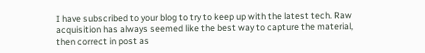I have subscribed to your blog to try to keep up with the latest tech. Raw acquisition has always seemed like the best way to capture the material, then correct in post as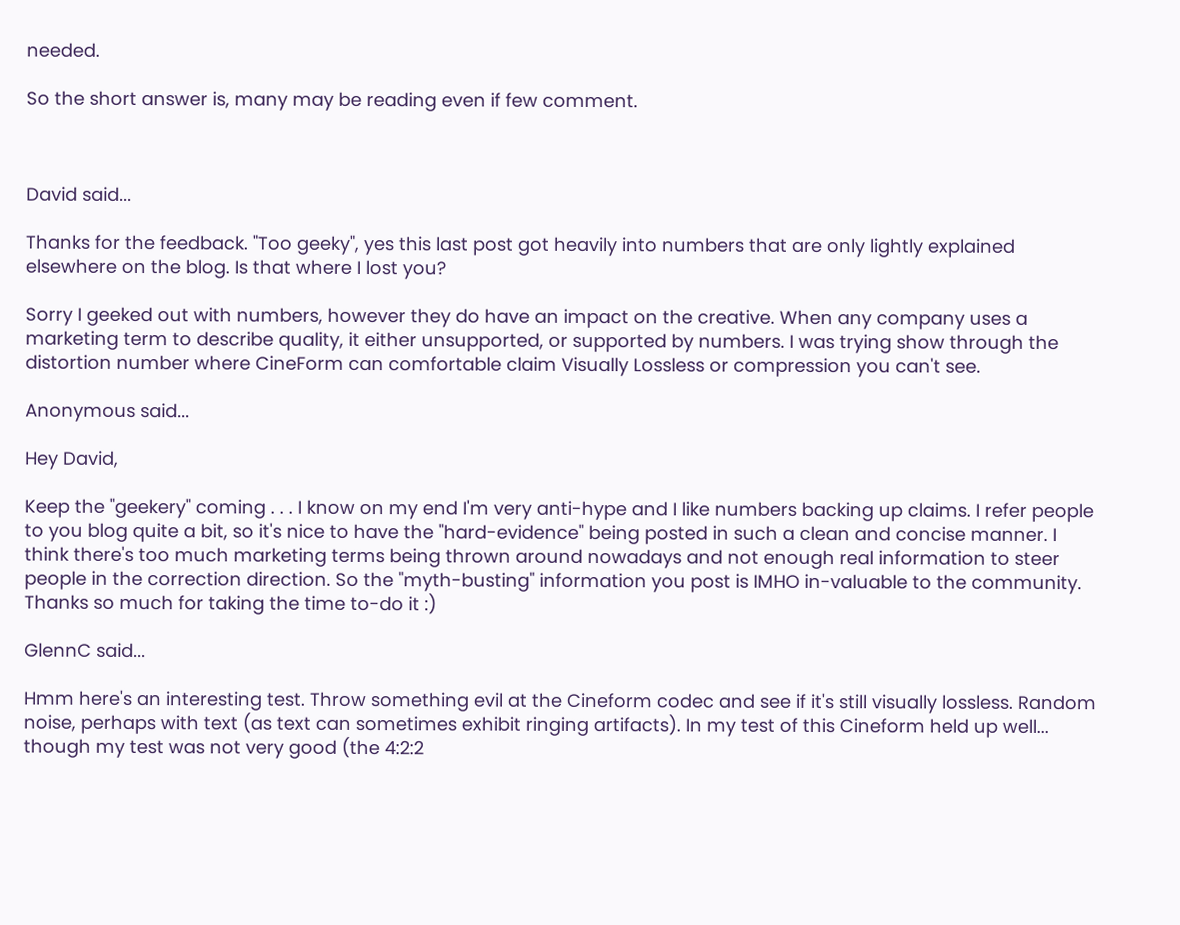needed.

So the short answer is, many may be reading even if few comment.



David said...

Thanks for the feedback. "Too geeky", yes this last post got heavily into numbers that are only lightly explained elsewhere on the blog. Is that where I lost you?

Sorry I geeked out with numbers, however they do have an impact on the creative. When any company uses a marketing term to describe quality, it either unsupported, or supported by numbers. I was trying show through the distortion number where CineForm can comfortable claim Visually Lossless or compression you can't see.

Anonymous said...

Hey David,

Keep the "geekery" coming . . . I know on my end I'm very anti-hype and I like numbers backing up claims. I refer people to you blog quite a bit, so it's nice to have the "hard-evidence" being posted in such a clean and concise manner. I think there's too much marketing terms being thrown around nowadays and not enough real information to steer people in the correction direction. So the "myth-busting" information you post is IMHO in-valuable to the community. Thanks so much for taking the time to-do it :)

GlennC said...

Hmm here's an interesting test. Throw something evil at the Cineform codec and see if it's still visually lossless. Random noise, perhaps with text (as text can sometimes exhibit ringing artifacts). In my test of this Cineform held up well... though my test was not very good (the 4:2:2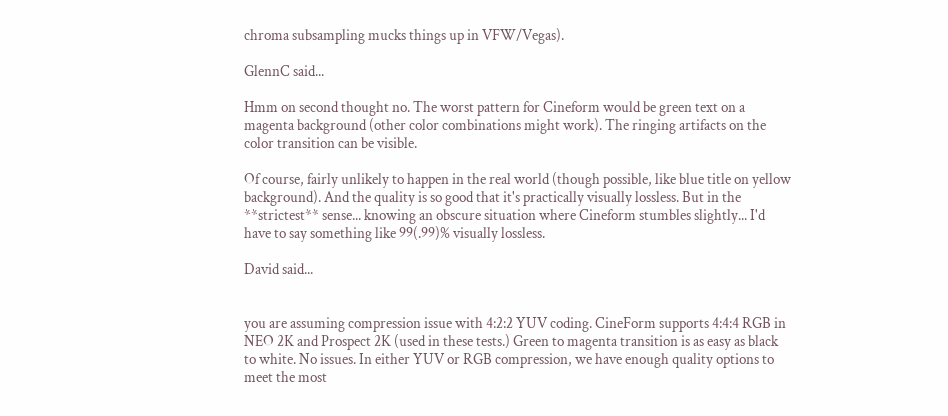chroma subsampling mucks things up in VFW/Vegas).

GlennC said...

Hmm on second thought no. The worst pattern for Cineform would be green text on a magenta background (other color combinations might work). The ringing artifacts on the color transition can be visible.

Of course, fairly unlikely to happen in the real world (though possible, like blue title on yellow background). And the quality is so good that it's practically visually lossless. But in the **strictest** sense... knowing an obscure situation where Cineform stumbles slightly... I'd have to say something like 99(.99)% visually lossless.

David said...


you are assuming compression issue with 4:2:2 YUV coding. CineForm supports 4:4:4 RGB in NEO 2K and Prospect 2K (used in these tests.) Green to magenta transition is as easy as black to white. No issues. In either YUV or RGB compression, we have enough quality options to meet the most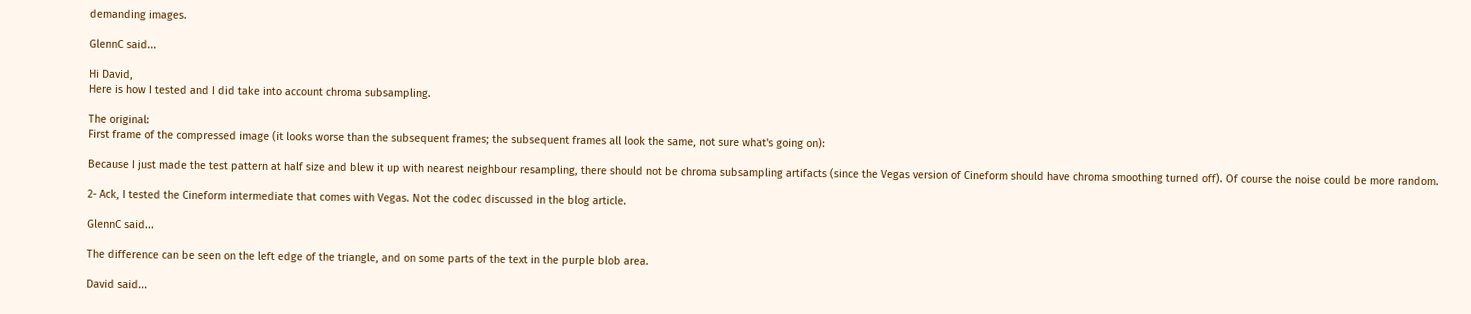demanding images.

GlennC said...

Hi David,
Here is how I tested and I did take into account chroma subsampling.

The original:
First frame of the compressed image (it looks worse than the subsequent frames; the subsequent frames all look the same, not sure what's going on):

Because I just made the test pattern at half size and blew it up with nearest neighbour resampling, there should not be chroma subsampling artifacts (since the Vegas version of Cineform should have chroma smoothing turned off). Of course the noise could be more random.

2- Ack, I tested the Cineform intermediate that comes with Vegas. Not the codec discussed in the blog article.

GlennC said...

The difference can be seen on the left edge of the triangle, and on some parts of the text in the purple blob area.

David said...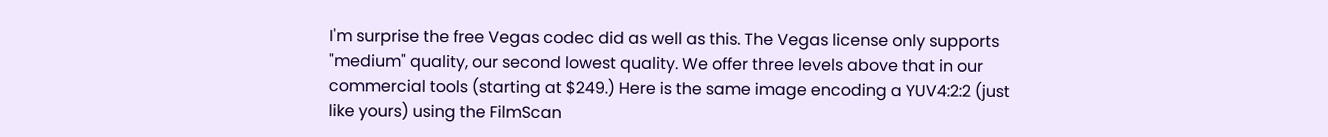I'm surprise the free Vegas codec did as well as this. The Vegas license only supports "medium" quality, our second lowest quality. We offer three levels above that in our commercial tools (starting at $249.) Here is the same image encoding a YUV4:2:2 (just like yours) using the FilmScan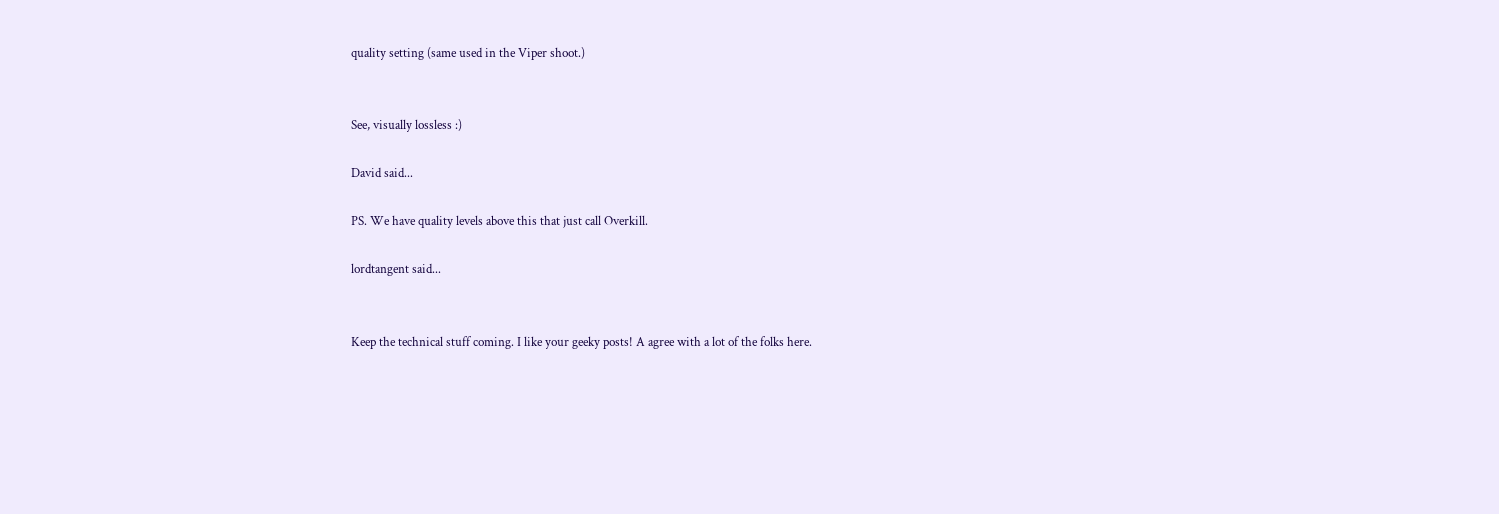quality setting (same used in the Viper shoot.)


See, visually lossless :)

David said...

PS. We have quality levels above this that just call Overkill.

lordtangent said...


Keep the technical stuff coming. I like your geeky posts! A agree with a lot of the folks here.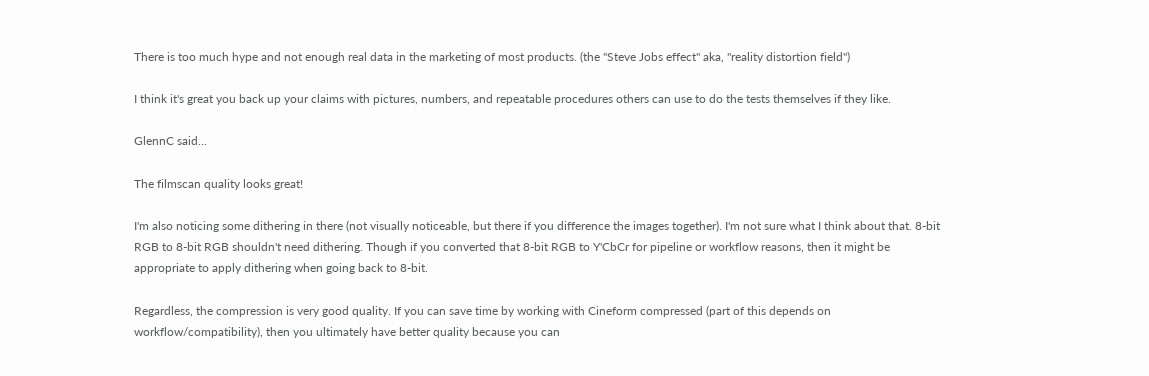There is too much hype and not enough real data in the marketing of most products. (the "Steve Jobs effect" aka, "reality distortion field")

I think it's great you back up your claims with pictures, numbers, and repeatable procedures others can use to do the tests themselves if they like.

GlennC said...

The filmscan quality looks great!

I'm also noticing some dithering in there (not visually noticeable, but there if you difference the images together). I'm not sure what I think about that. 8-bit RGB to 8-bit RGB shouldn't need dithering. Though if you converted that 8-bit RGB to Y'CbCr for pipeline or workflow reasons, then it might be appropriate to apply dithering when going back to 8-bit.

Regardless, the compression is very good quality. If you can save time by working with Cineform compressed (part of this depends on workflow/compatibility), then you ultimately have better quality because you can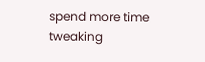spend more time tweaking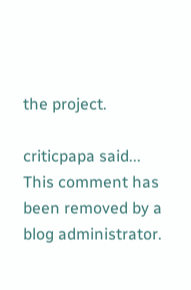the project.

criticpapa said...
This comment has been removed by a blog administrator.